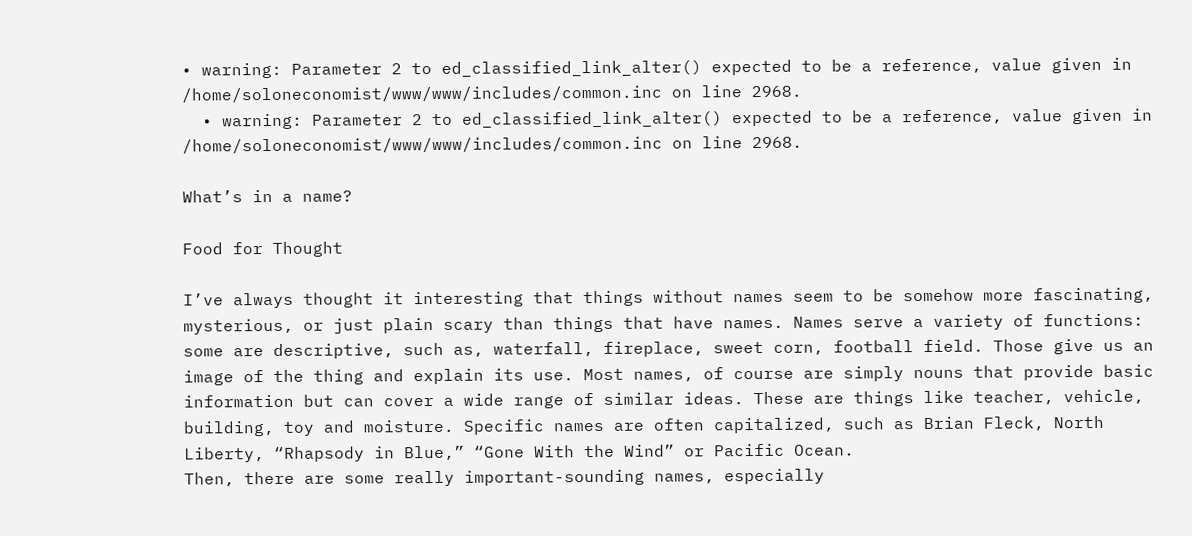• warning: Parameter 2 to ed_classified_link_alter() expected to be a reference, value given in /home/soloneconomist/www/www/includes/common.inc on line 2968.
  • warning: Parameter 2 to ed_classified_link_alter() expected to be a reference, value given in /home/soloneconomist/www/www/includes/common.inc on line 2968.

What’s in a name?

Food for Thought

I’ve always thought it interesting that things without names seem to be somehow more fascinating, mysterious, or just plain scary than things that have names. Names serve a variety of functions: some are descriptive, such as, waterfall, fireplace, sweet corn, football field. Those give us an image of the thing and explain its use. Most names, of course are simply nouns that provide basic information but can cover a wide range of similar ideas. These are things like teacher, vehicle, building, toy and moisture. Specific names are often capitalized, such as Brian Fleck, North Liberty, “Rhapsody in Blue,” “Gone With the Wind” or Pacific Ocean.
Then, there are some really important-sounding names, especially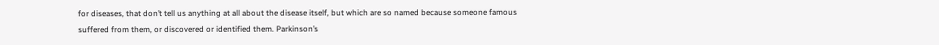for diseases, that don’t tell us anything at all about the disease itself, but which are so named because someone famous suffered from them, or discovered or identified them. Parkinson’s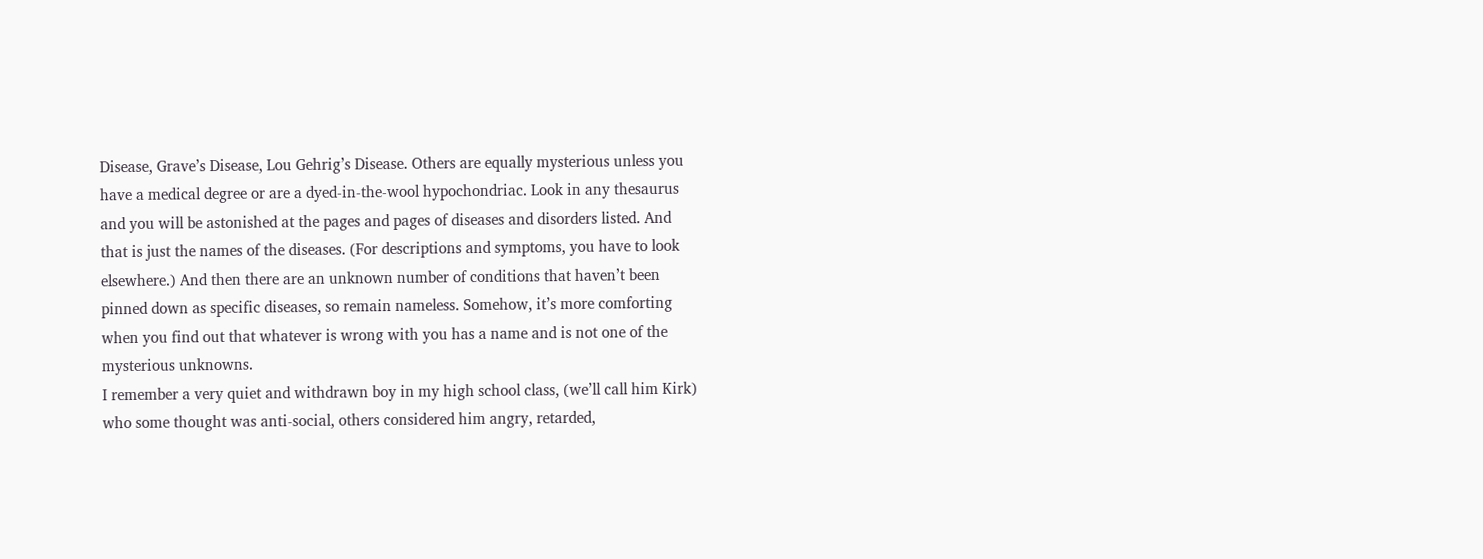Disease, Grave’s Disease, Lou Gehrig’s Disease. Others are equally mysterious unless you have a medical degree or are a dyed-in-the-wool hypochondriac. Look in any thesaurus and you will be astonished at the pages and pages of diseases and disorders listed. And that is just the names of the diseases. (For descriptions and symptoms, you have to look elsewhere.) And then there are an unknown number of conditions that haven’t been pinned down as specific diseases, so remain nameless. Somehow, it’s more comforting when you find out that whatever is wrong with you has a name and is not one of the mysterious unknowns.
I remember a very quiet and withdrawn boy in my high school class, (we’ll call him Kirk) who some thought was anti-social, others considered him angry, retarded,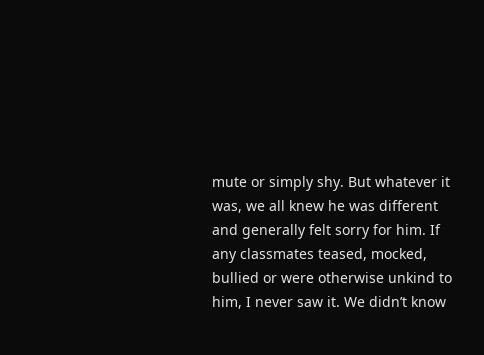mute or simply shy. But whatever it was, we all knew he was different and generally felt sorry for him. If any classmates teased, mocked, bullied or were otherwise unkind to him, I never saw it. We didn’t know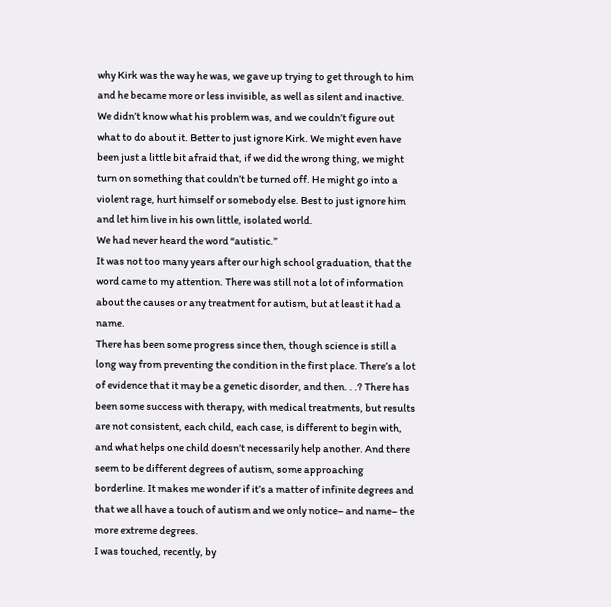why Kirk was the way he was, we gave up trying to get through to him and he became more or less invisible, as well as silent and inactive. We didn’t know what his problem was, and we couldn’t figure out what to do about it. Better to just ignore Kirk. We might even have been just a little bit afraid that, if we did the wrong thing, we might turn on something that couldn’t be turned off. He might go into a violent rage, hurt himself or somebody else. Best to just ignore him and let him live in his own little, isolated world.
We had never heard the word “autistic.”
It was not too many years after our high school graduation, that the word came to my attention. There was still not a lot of information about the causes or any treatment for autism, but at least it had a name.
There has been some progress since then, though science is still a long way from preventing the condition in the first place. There’s a lot of evidence that it may be a genetic disorder, and then. . .? There has been some success with therapy, with medical treatments, but results are not consistent, each child, each case, is different to begin with, and what helps one child doesn’t necessarily help another. And there seem to be different degrees of autism, some approaching borderline. It makes me wonder if it’s a matter of infinite degrees and that we all have a touch of autism and we only notice– and name– the more extreme degrees.
I was touched, recently, by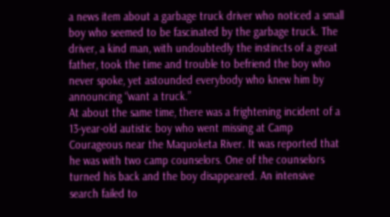a news item about a garbage truck driver who noticed a small boy who seemed to be fascinated by the garbage truck. The driver, a kind man, with undoubtedly the instincts of a great father, took the time and trouble to befriend the boy who never spoke, yet astounded everybody who knew him by announcing “want a truck.”
At about the same time, there was a frightening incident of a 13-year-old autistic boy who went missing at Camp Courageous near the Maquoketa River. It was reported that he was with two camp counselors. One of the counselors turned his back and the boy disappeared. An intensive search failed to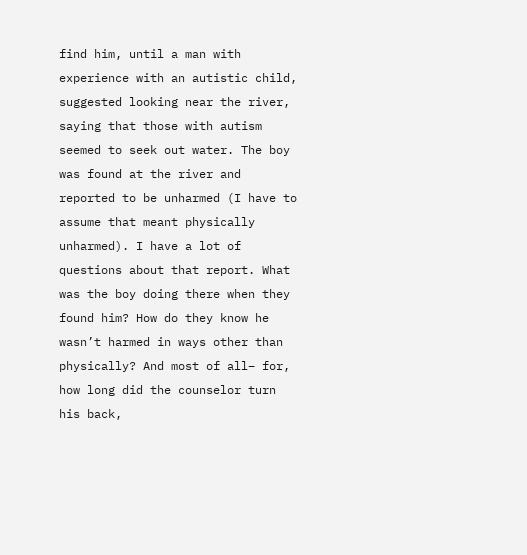find him, until a man with experience with an autistic child, suggested looking near the river, saying that those with autism seemed to seek out water. The boy was found at the river and reported to be unharmed (I have to assume that meant physically unharmed). I have a lot of questions about that report. What was the boy doing there when they found him? How do they know he wasn’t harmed in ways other than physically? And most of all– for, how long did the counselor turn his back,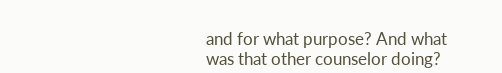and for what purpose? And what was that other counselor doing?